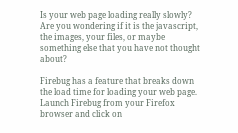Is your web page loading really slowly?  Are you wondering if it is the javascript, the images, your files, or maybe something else that you have not thought about?

Firebug has a feature that breaks down the load time for loading your web page.  Launch Firebug from your Firefox browser and click on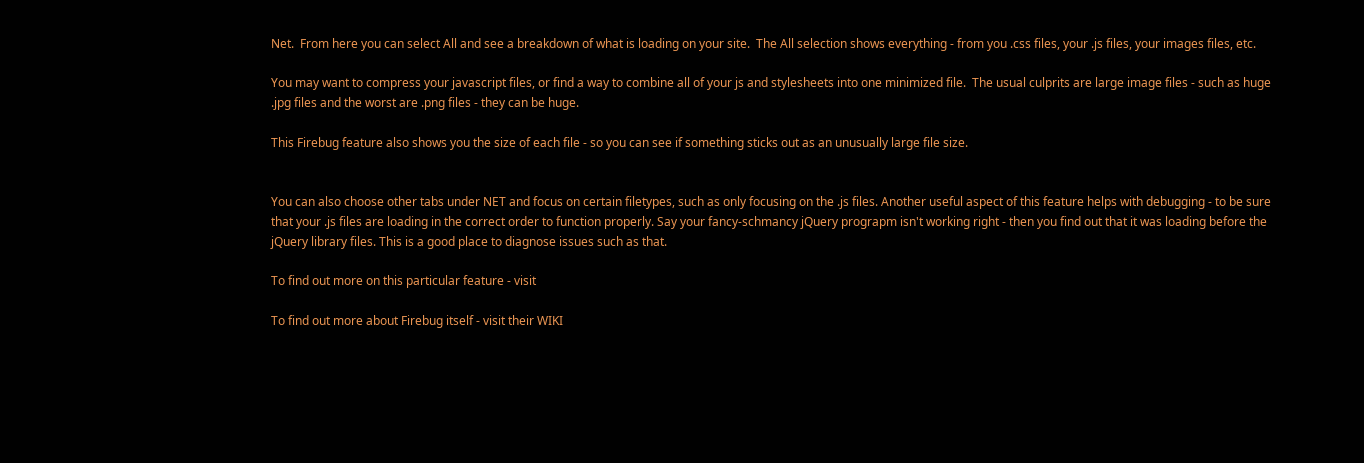Net.  From here you can select All and see a breakdown of what is loading on your site.  The All selection shows everything - from you .css files, your .js files, your images files, etc.

You may want to compress your javascript files, or find a way to combine all of your js and stylesheets into one minimized file.  The usual culprits are large image files - such as huge .jpg files and the worst are .png files - they can be huge.

This Firebug feature also shows you the size of each file - so you can see if something sticks out as an unusually large file size.


You can also choose other tabs under NET and focus on certain filetypes, such as only focusing on the .js files. Another useful aspect of this feature helps with debugging - to be sure that your .js files are loading in the correct order to function properly. Say your fancy-schmancy jQuery prograpm isn't working right - then you find out that it was loading before the jQuery library files. This is a good place to diagnose issues such as that.

To find out more on this particular feature - visit

To find out more about Firebug itself - visit their WIKI